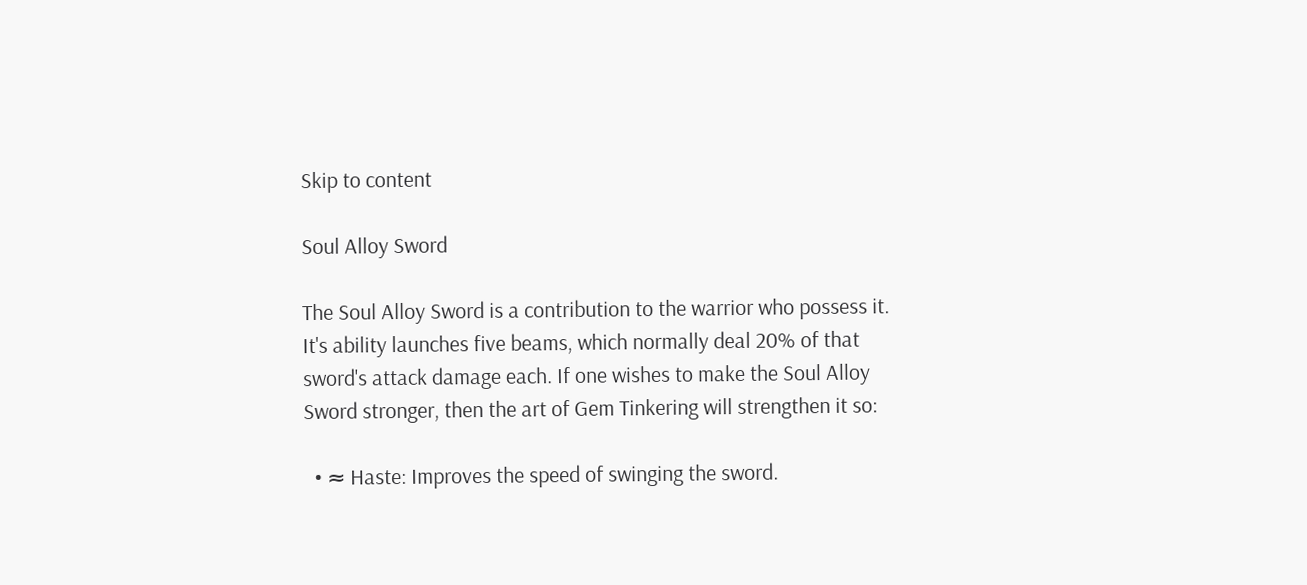Skip to content

Soul Alloy Sword

The Soul Alloy Sword is a contribution to the warrior who possess it. It's ability launches five beams, which normally deal 20% of that sword's attack damage each. If one wishes to make the Soul Alloy Sword stronger, then the art of Gem Tinkering will strengthen it so:

  • ≈ Haste: Improves the speed of swinging the sword.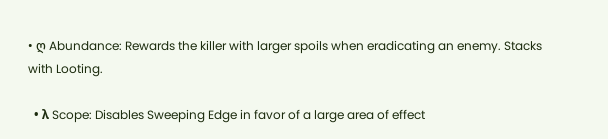• ღ Abundance: Rewards the killer with larger spoils when eradicating an enemy. Stacks with Looting.

  • λ Scope: Disables Sweeping Edge in favor of a large area of effect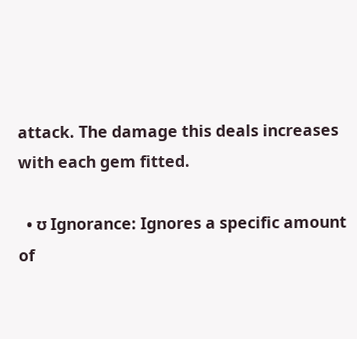attack. The damage this deals increases with each gem fitted.

  • ʊ Ignorance: Ignores a specific amount of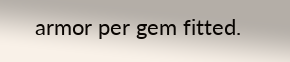armor per gem fitted.